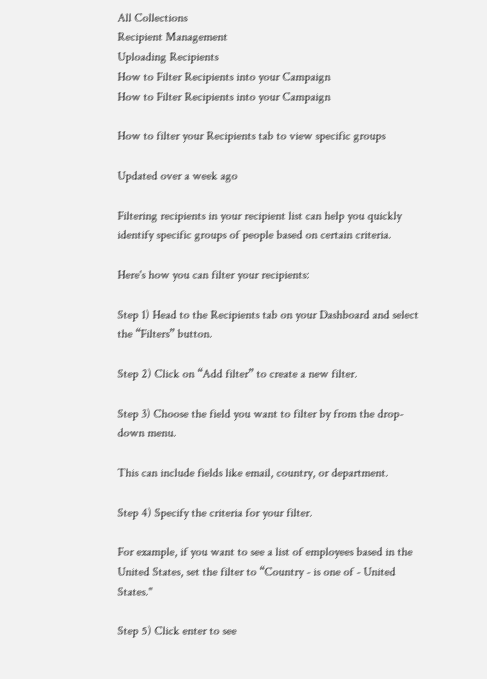All Collections
Recipient Management
Uploading Recipients
How to Filter Recipients into your Campaign
How to Filter Recipients into your Campaign

How to filter your Recipients tab to view specific groups

Updated over a week ago

Filtering recipients in your recipient list can help you quickly identify specific groups of people based on certain criteria.

Here's how you can filter your recipients:

Step 1) Head to the Recipients tab on your Dashboard and select the “Filters” button.

Step 2) Click on “Add filter” to create a new filter.

Step 3) Choose the field you want to filter by from the drop-down menu.

This can include fields like email, country, or department.

Step 4) Specify the criteria for your filter.

For example, if you want to see a list of employees based in the United States, set the filter to “Country - is one of - United States."

Step 5) Click enter to see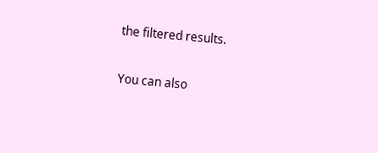the filtered results.

You can also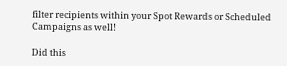filter recipients within your Spot Rewards or Scheduled Campaigns as well!

Did this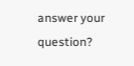answer your question?